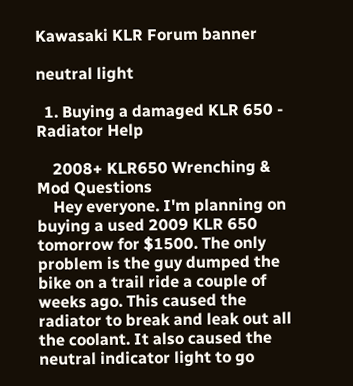Kawasaki KLR Forum banner

neutral light

  1. Buying a damaged KLR 650 - Radiator Help

    2008+ KLR650 Wrenching & Mod Questions
    Hey everyone. I'm planning on buying a used 2009 KLR 650 tomorrow for $1500. The only problem is the guy dumped the bike on a trail ride a couple of weeks ago. This caused the radiator to break and leak out all the coolant. It also caused the neutral indicator light to go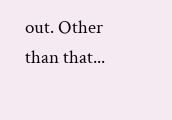out. Other than that...